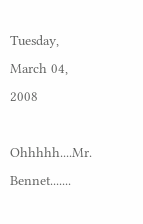Tuesday, March 04, 2008

Ohhhhh....Mr. Bennet.......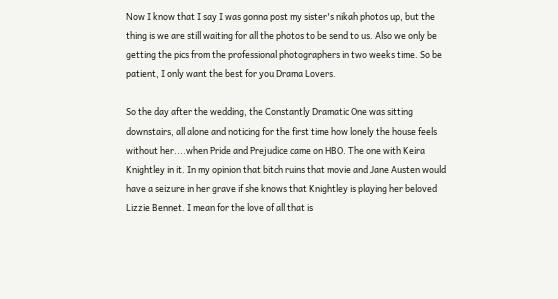Now I know that I say I was gonna post my sister's nikah photos up, but the thing is we are still waiting for all the photos to be send to us. Also we only be getting the pics from the professional photographers in two weeks time. So be patient, I only want the best for you Drama Lovers.

So the day after the wedding, the Constantly Dramatic One was sitting downstairs, all alone and noticing for the first time how lonely the house feels without her....when Pride and Prejudice came on HBO. The one with Keira Knightley in it. In my opinion that bitch ruins that movie and Jane Austen would have a seizure in her grave if she knows that Knightley is playing her beloved Lizzie Bennet. I mean for the love of all that is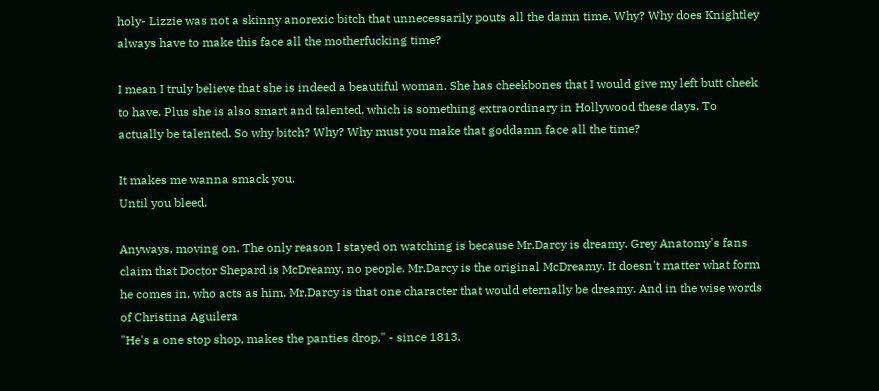holy- Lizzie was not a skinny anorexic bitch that unnecessarily pouts all the damn time. Why? Why does Knightley always have to make this face all the motherfucking time?

I mean I truly believe that she is indeed a beautiful woman. She has cheekbones that I would give my left butt cheek to have. Plus she is also smart and talented, which is something extraordinary in Hollywood these days. To actually be talented. So why bitch? Why? Why must you make that goddamn face all the time?

It makes me wanna smack you.
Until you bleed.

Anyways, moving on. The only reason I stayed on watching is because Mr.Darcy is dreamy. Grey Anatomy's fans claim that Doctor Shepard is McDreamy, no people. Mr.Darcy is the original McDreamy. It doesn't matter what form he comes in, who acts as him, Mr.Darcy is that one character that would eternally be dreamy. And in the wise words of Christina Aguilera
"He's a one stop shop, makes the panties drop." - since 1813.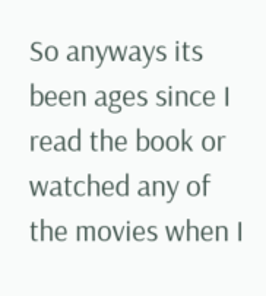So anyways its been ages since I read the book or watched any of the movies when I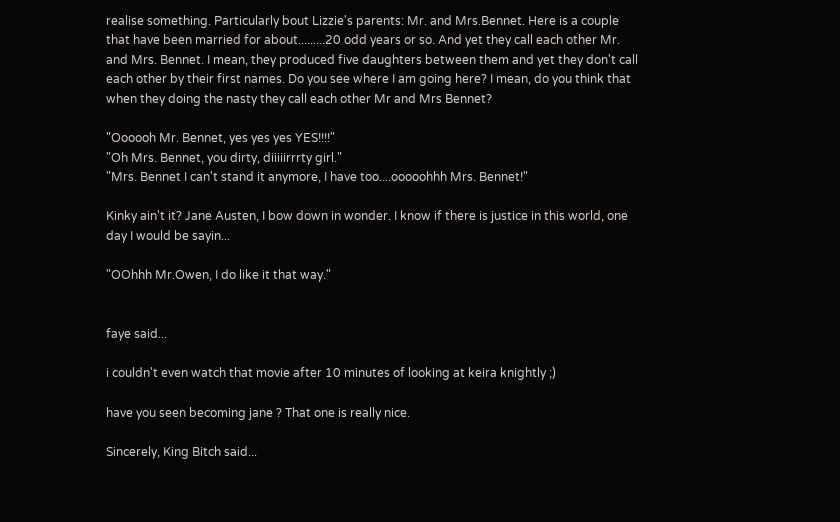realise something. Particularly bout Lizzie's parents: Mr. and Mrs.Bennet. Here is a couple that have been married for about.........20 odd years or so. And yet they call each other Mr. and Mrs. Bennet. I mean, they produced five daughters between them and yet they don't call each other by their first names. Do you see where I am going here? I mean, do you think that when they doing the nasty they call each other Mr and Mrs Bennet?

"Oooooh Mr. Bennet, yes yes yes YES!!!!"
"Oh Mrs. Bennet, you dirty, diiiiirrrty girl."
"Mrs. Bennet I can't stand it anymore, I have too....ooooohhh Mrs. Bennet!"

Kinky ain't it? Jane Austen, I bow down in wonder. I know if there is justice in this world, one day I would be sayin...

"OOhhh Mr.Owen, I do like it that way."


faye said...

i couldn't even watch that movie after 10 minutes of looking at keira knightly ;)

have you seen becoming jane ? That one is really nice.

Sincerely, King Bitch said...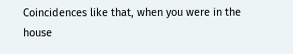Coincidences like that, when you were in the house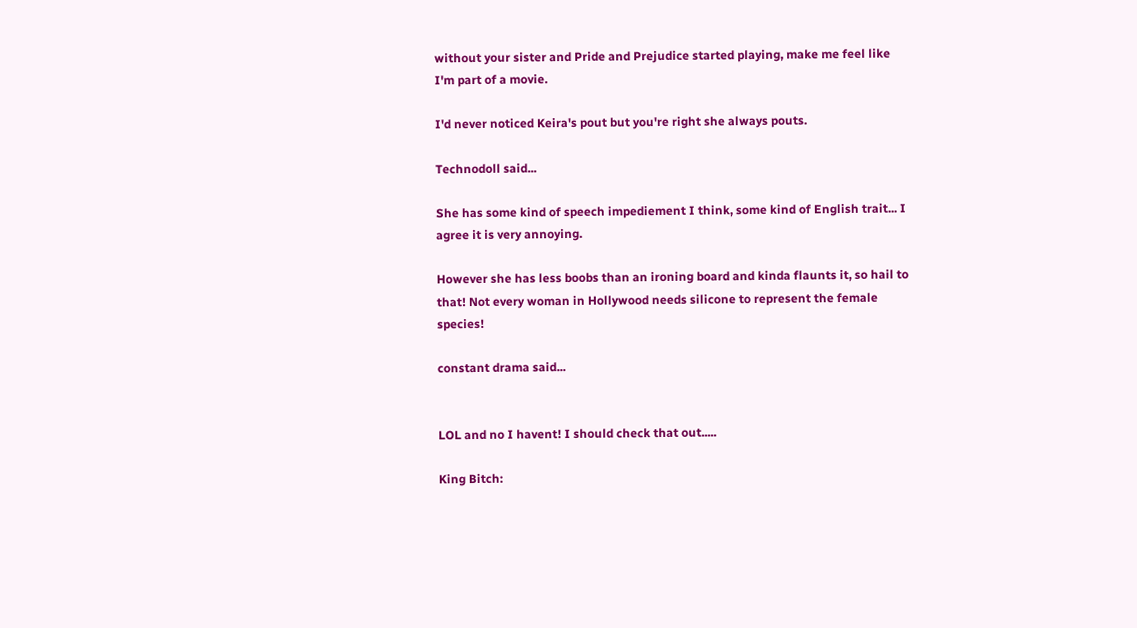without your sister and Pride and Prejudice started playing, make me feel like I'm part of a movie.

I'd never noticed Keira's pout but you're right she always pouts.

Technodoll said...

She has some kind of speech impediement I think, some kind of English trait... I agree it is very annoying.

However she has less boobs than an ironing board and kinda flaunts it, so hail to that! Not every woman in Hollywood needs silicone to represent the female species!

constant drama said...


LOL and no I havent! I should check that out.....

King Bitch: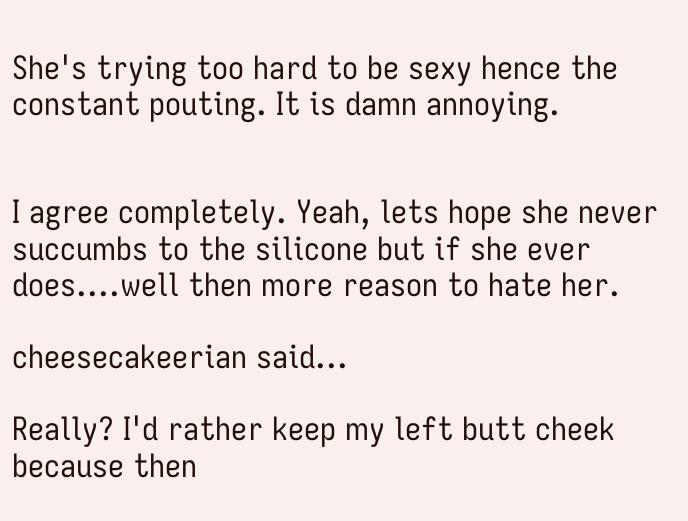She's trying too hard to be sexy hence the constant pouting. It is damn annoying.


I agree completely. Yeah, lets hope she never succumbs to the silicone but if she ever does....well then more reason to hate her.

cheesecakeerian said...

Really? I'd rather keep my left butt cheek because then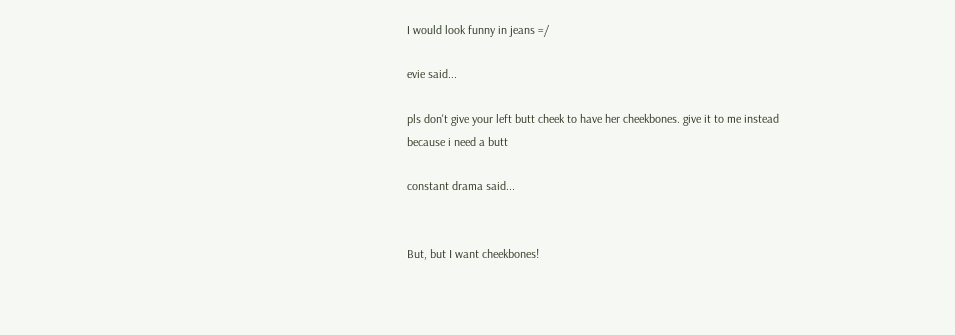I would look funny in jeans =/

evie said...

pls don't give your left butt cheek to have her cheekbones. give it to me instead because i need a butt

constant drama said...


But, but I want cheekbones!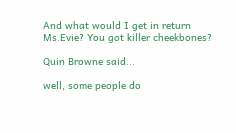And what would I get in return Ms.Evie? You got killer cheekbones?

Quin Browne said...

well, some people do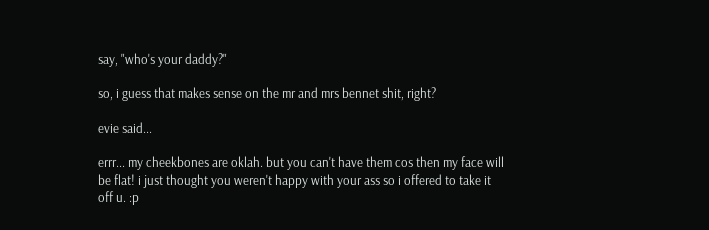say, "who's your daddy?"

so, i guess that makes sense on the mr and mrs bennet shit, right?

evie said...

errr... my cheekbones are oklah. but you can't have them cos then my face will be flat! i just thought you weren't happy with your ass so i offered to take it off u. :p